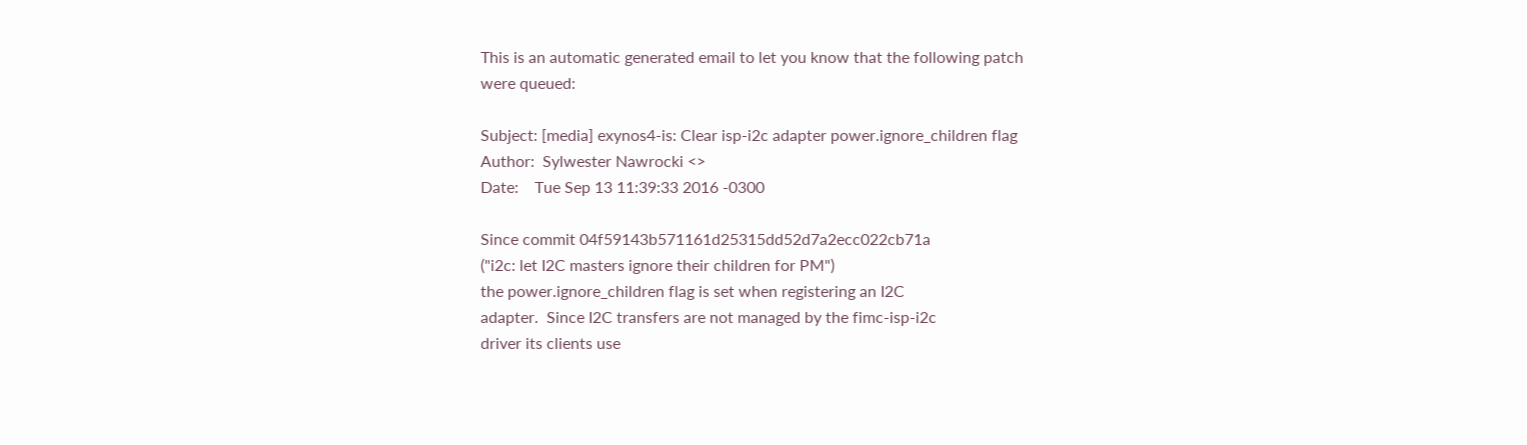This is an automatic generated email to let you know that the following patch
were queued:

Subject: [media] exynos4-is: Clear isp-i2c adapter power.ignore_children flag
Author:  Sylwester Nawrocki <>
Date:    Tue Sep 13 11:39:33 2016 -0300

Since commit 04f59143b571161d25315dd52d7a2ecc022cb71a
("i2c: let I2C masters ignore their children for PM")
the power.ignore_children flag is set when registering an I2C
adapter.  Since I2C transfers are not managed by the fimc-isp-i2c
driver its clients use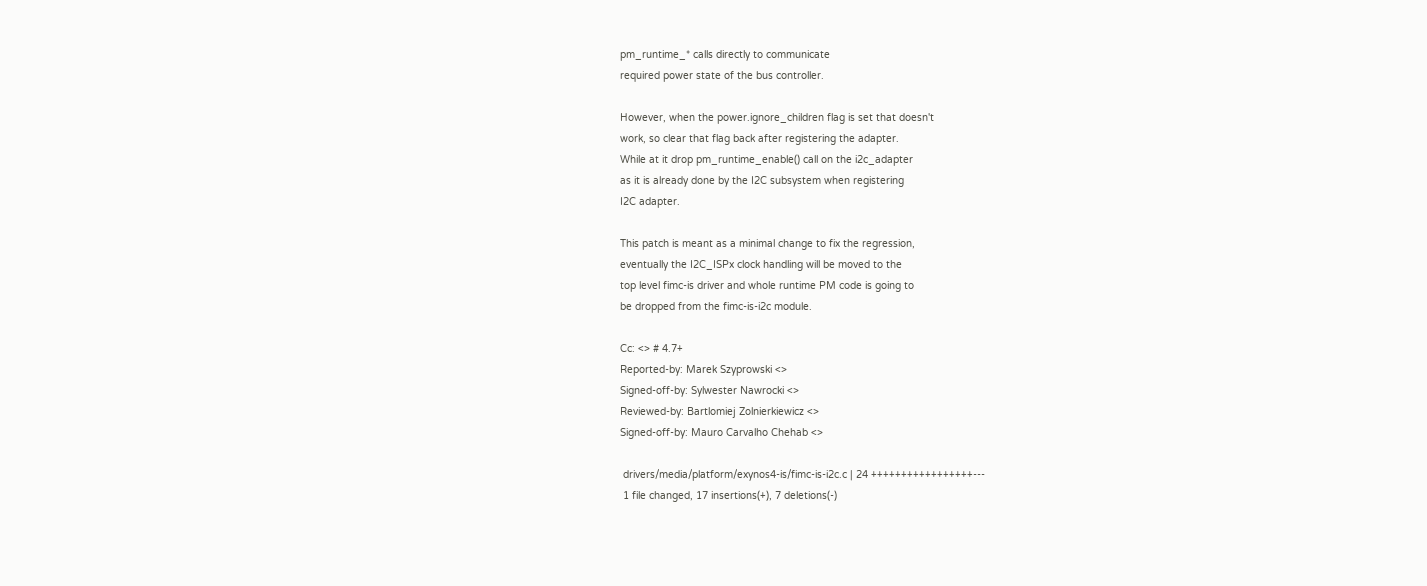pm_runtime_* calls directly to communicate
required power state of the bus controller.

However, when the power.ignore_children flag is set that doesn't
work, so clear that flag back after registering the adapter.
While at it drop pm_runtime_enable() call on the i2c_adapter
as it is already done by the I2C subsystem when registering
I2C adapter.

This patch is meant as a minimal change to fix the regression,
eventually the I2C_ISPx clock handling will be moved to the
top level fimc-is driver and whole runtime PM code is going to
be dropped from the fimc-is-i2c module.

Cc: <> # 4.7+
Reported-by: Marek Szyprowski <>
Signed-off-by: Sylwester Nawrocki <>
Reviewed-by: Bartlomiej Zolnierkiewicz <>
Signed-off-by: Mauro Carvalho Chehab <>

 drivers/media/platform/exynos4-is/fimc-is-i2c.c | 24 +++++++++++++++++---
 1 file changed, 17 insertions(+), 7 deletions(-)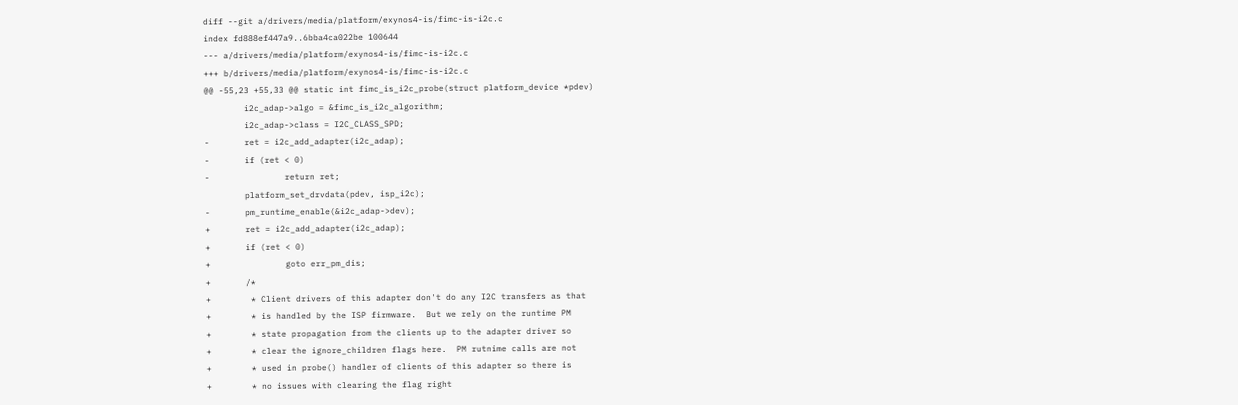diff --git a/drivers/media/platform/exynos4-is/fimc-is-i2c.c
index fd888ef447a9..6bba4ca022be 100644
--- a/drivers/media/platform/exynos4-is/fimc-is-i2c.c
+++ b/drivers/media/platform/exynos4-is/fimc-is-i2c.c
@@ -55,23 +55,33 @@ static int fimc_is_i2c_probe(struct platform_device *pdev)
        i2c_adap->algo = &fimc_is_i2c_algorithm;
        i2c_adap->class = I2C_CLASS_SPD;
-       ret = i2c_add_adapter(i2c_adap);
-       if (ret < 0)
-               return ret;
        platform_set_drvdata(pdev, isp_i2c);
-       pm_runtime_enable(&i2c_adap->dev);
+       ret = i2c_add_adapter(i2c_adap);
+       if (ret < 0)
+               goto err_pm_dis;
+       /*
+        * Client drivers of this adapter don't do any I2C transfers as that
+        * is handled by the ISP firmware.  But we rely on the runtime PM
+        * state propagation from the clients up to the adapter driver so
+        * clear the ignore_children flags here.  PM rutnime calls are not
+        * used in probe() handler of clients of this adapter so there is
+        * no issues with clearing the flag right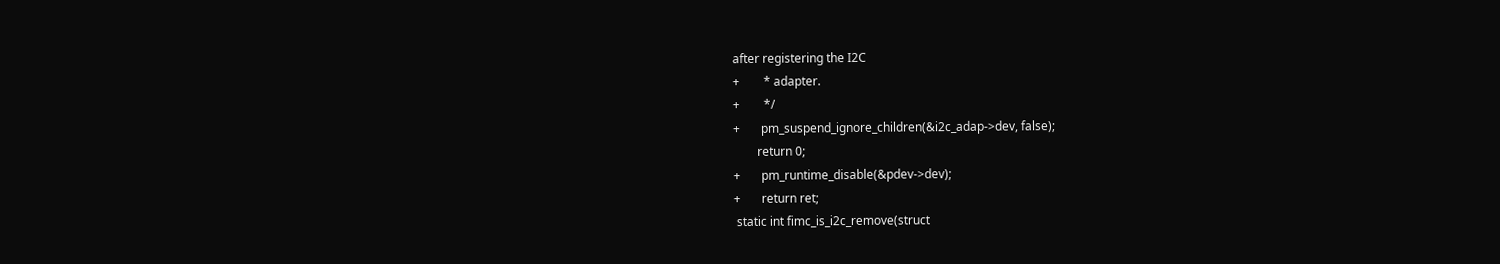after registering the I2C
+        * adapter.
+        */
+       pm_suspend_ignore_children(&i2c_adap->dev, false);
        return 0;
+       pm_runtime_disable(&pdev->dev);
+       return ret;
 static int fimc_is_i2c_remove(struct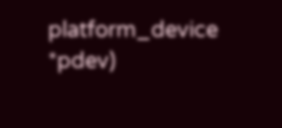platform_device *pdev)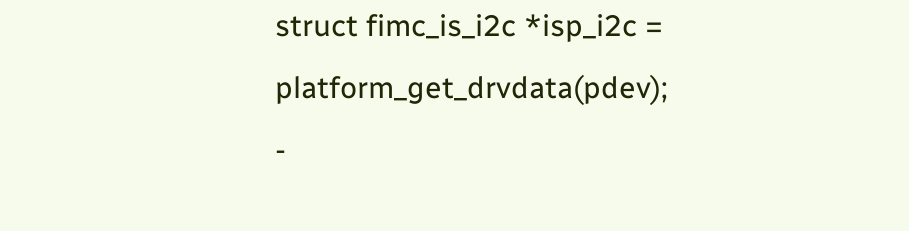struct fimc_is_i2c *isp_i2c = platform_get_drvdata(pdev);
-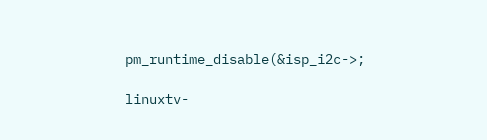pm_runtime_disable(&isp_i2c->;

linuxtv-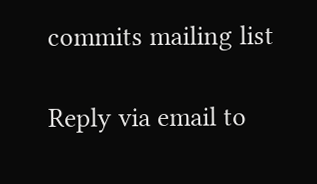commits mailing list

Reply via email to